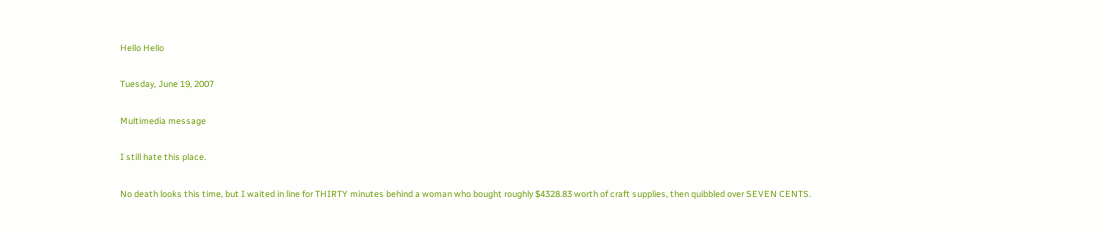Hello Hello

Tuesday, June 19, 2007

Multimedia message

I still hate this place.

No death looks this time, but I waited in line for THIRTY minutes behind a woman who bought roughly $4328.83 worth of craft supplies, then quibbled over SEVEN CENTS.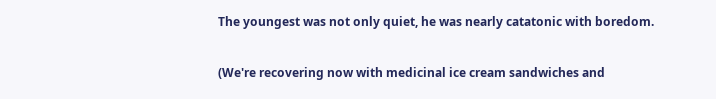The youngest was not only quiet, he was nearly catatonic with boredom.

(We're recovering now with medicinal ice cream sandwiches and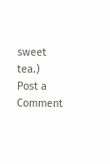sweet tea.)
Post a Comment